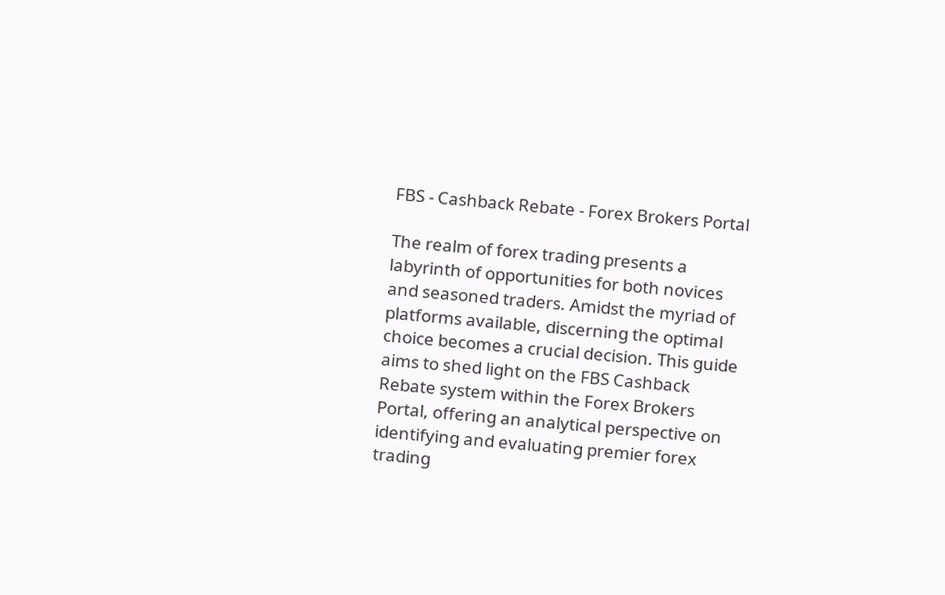FBS - Cashback Rebate - Forex Brokers Portal

The realm of forex trading presents a labyrinth of opportunities for both novices and seasoned traders. Amidst the myriad of platforms available, discerning the optimal choice becomes a crucial decision. This guide aims to shed light on the FBS Cashback Rebate system within the Forex Brokers Portal, offering an analytical perspective on identifying and evaluating premier forex trading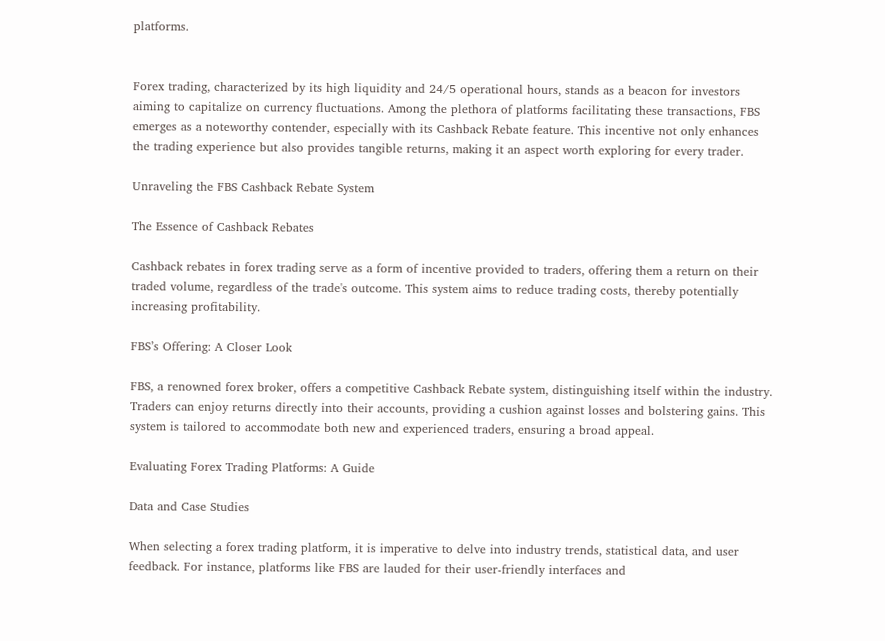platforms.


Forex trading, characterized by its high liquidity and 24/5 operational hours, stands as a beacon for investors aiming to capitalize on currency fluctuations. Among the plethora of platforms facilitating these transactions, FBS emerges as a noteworthy contender, especially with its Cashback Rebate feature. This incentive not only enhances the trading experience but also provides tangible returns, making it an aspect worth exploring for every trader.

Unraveling the FBS Cashback Rebate System

The Essence of Cashback Rebates

Cashback rebates in forex trading serve as a form of incentive provided to traders, offering them a return on their traded volume, regardless of the trade's outcome. This system aims to reduce trading costs, thereby potentially increasing profitability.

FBS’s Offering: A Closer Look

FBS, a renowned forex broker, offers a competitive Cashback Rebate system, distinguishing itself within the industry. Traders can enjoy returns directly into their accounts, providing a cushion against losses and bolstering gains. This system is tailored to accommodate both new and experienced traders, ensuring a broad appeal.

Evaluating Forex Trading Platforms: A Guide

Data and Case Studies

When selecting a forex trading platform, it is imperative to delve into industry trends, statistical data, and user feedback. For instance, platforms like FBS are lauded for their user-friendly interfaces and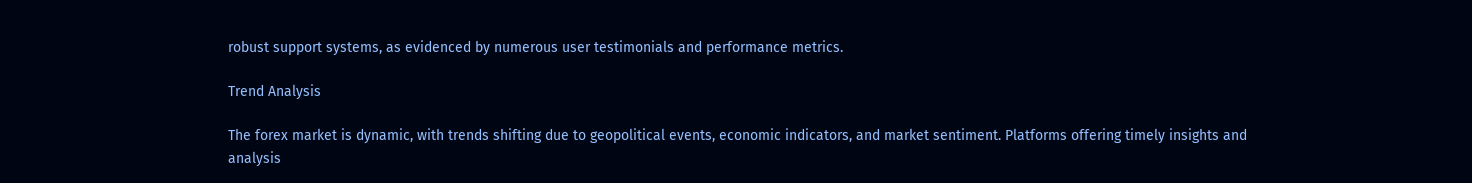robust support systems, as evidenced by numerous user testimonials and performance metrics.

Trend Analysis

The forex market is dynamic, with trends shifting due to geopolitical events, economic indicators, and market sentiment. Platforms offering timely insights and analysis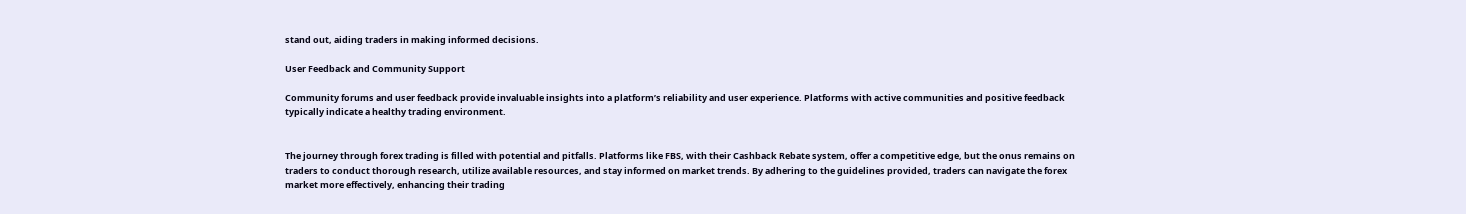stand out, aiding traders in making informed decisions.

User Feedback and Community Support

Community forums and user feedback provide invaluable insights into a platform’s reliability and user experience. Platforms with active communities and positive feedback typically indicate a healthy trading environment.


The journey through forex trading is filled with potential and pitfalls. Platforms like FBS, with their Cashback Rebate system, offer a competitive edge, but the onus remains on traders to conduct thorough research, utilize available resources, and stay informed on market trends. By adhering to the guidelines provided, traders can navigate the forex market more effectively, enhancing their trading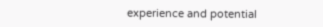experience and potential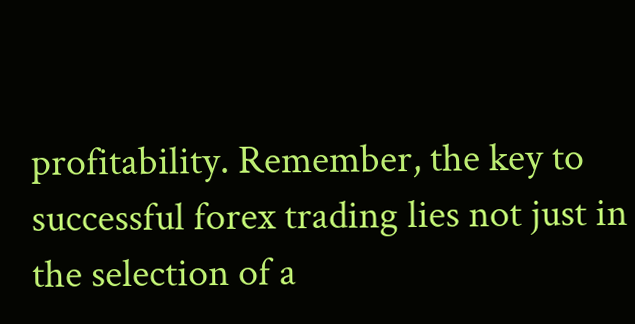profitability. Remember, the key to successful forex trading lies not just in the selection of a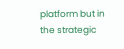platform but in the strategic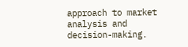approach to market analysis and decision-making.